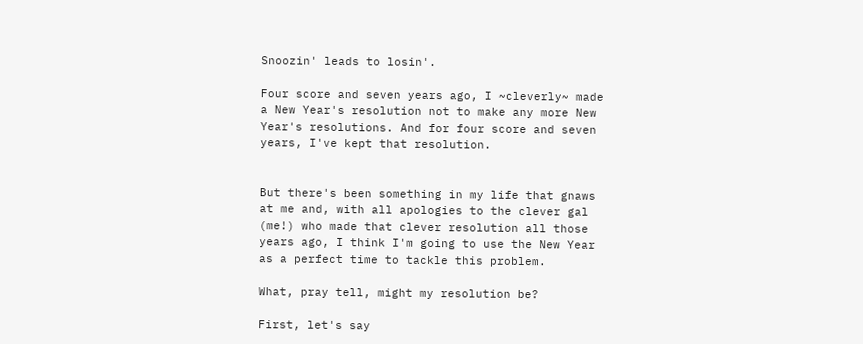Snoozin' leads to losin'.

Four score and seven years ago, I ~cleverly~ made a New Year's resolution not to make any more New Year's resolutions. And for four score and seven years, I've kept that resolution.


But there's been something in my life that gnaws at me and, with all apologies to the clever gal (me!) who made that clever resolution all those years ago, I think I'm going to use the New Year as a perfect time to tackle this problem.

What, pray tell, might my resolution be?

First, let's say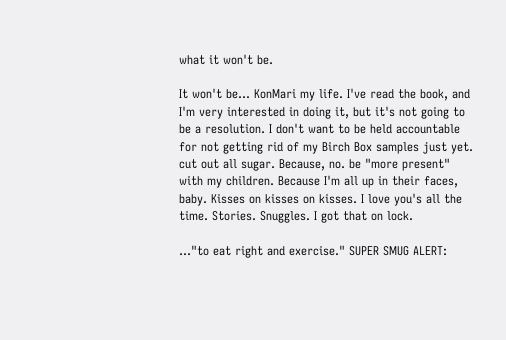what it won't be.

It won't be... KonMari my life. I've read the book, and I'm very interested in doing it, but it's not going to be a resolution. I don't want to be held accountable for not getting rid of my Birch Box samples just yet. cut out all sugar. Because, no. be "more present" with my children. Because I'm all up in their faces, baby. Kisses on kisses on kisses. I love you's all the time. Stories. Snuggles. I got that on lock.

..."to eat right and exercise." SUPER SMUG ALERT: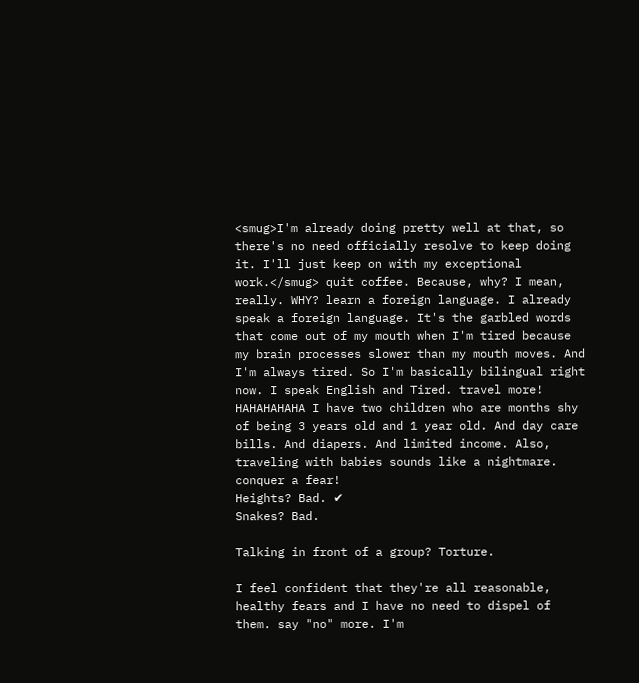<smug>I'm already doing pretty well at that, so there's no need officially resolve to keep doing it. I'll just keep on with my exceptional work.</smug> quit coffee. Because, why? I mean, really. WHY? learn a foreign language. I already speak a foreign language. It's the garbled words that come out of my mouth when I'm tired because my brain processes slower than my mouth moves. And I'm always tired. So I'm basically bilingual right now. I speak English and Tired. travel more! HAHAHAHAHA I have two children who are months shy of being 3 years old and 1 year old. And day care bills. And diapers. And limited income. Also, traveling with babies sounds like a nightmare. conquer a fear!
Heights? Bad. ✔
Snakes? Bad.

Talking in front of a group? Torture.

I feel confident that they're all reasonable, healthy fears and I have no need to dispel of them. say "no" more. I'm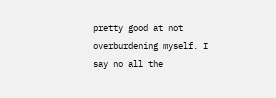pretty good at not overburdening myself. I say no all the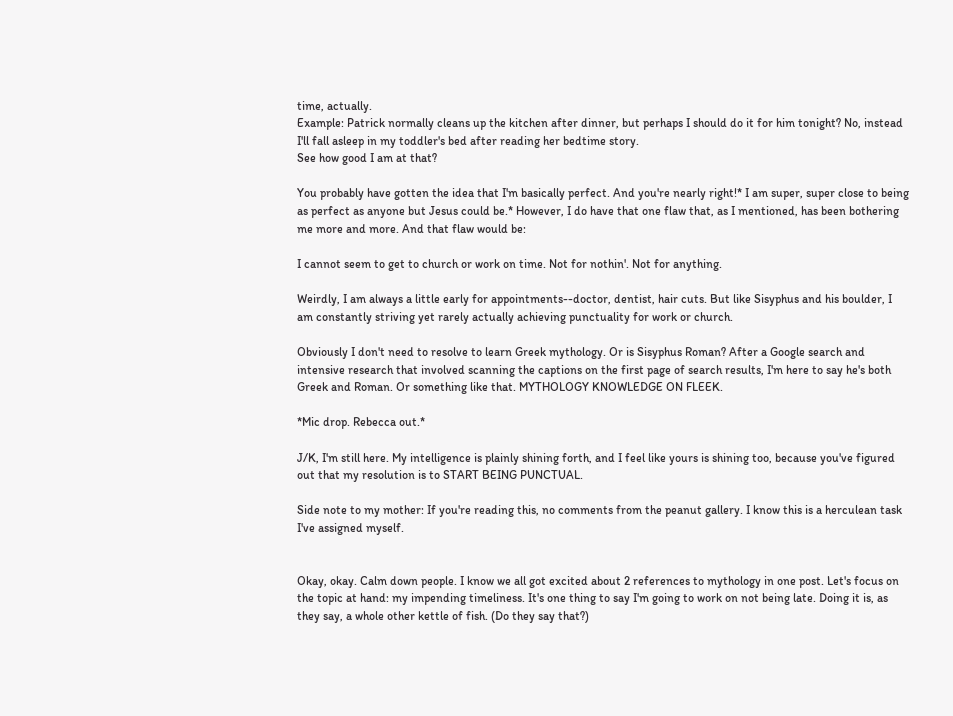time, actually.
Example: Patrick normally cleans up the kitchen after dinner, but perhaps I should do it for him tonight? No, instead I'll fall asleep in my toddler's bed after reading her bedtime story.
See how good I am at that?

You probably have gotten the idea that I'm basically perfect. And you're nearly right!* I am super, super close to being as perfect as anyone but Jesus could be.* However, I do have that one flaw that, as I mentioned, has been bothering me more and more. And that flaw would be:

I cannot seem to get to church or work on time. Not for nothin'. Not for anything.

Weirdly, I am always a little early for appointments--doctor, dentist, hair cuts. But like Sisyphus and his boulder, I am constantly striving yet rarely actually achieving punctuality for work or church.

Obviously I don't need to resolve to learn Greek mythology. Or is Sisyphus Roman? After a Google search and intensive research that involved scanning the captions on the first page of search results, I'm here to say he's both Greek and Roman. Or something like that. MYTHOLOGY KNOWLEDGE ON FLEEK.

*Mic drop. Rebecca out.*

J/K, I'm still here. My intelligence is plainly shining forth, and I feel like yours is shining too, because you've figured out that my resolution is to START BEING PUNCTUAL.

Side note to my mother: If you're reading this, no comments from the peanut gallery. I know this is a herculean task I've assigned myself.


Okay, okay. Calm down people. I know we all got excited about 2 references to mythology in one post. Let's focus on the topic at hand: my impending timeliness. It's one thing to say I'm going to work on not being late. Doing it is, as they say, a whole other kettle of fish. (Do they say that?)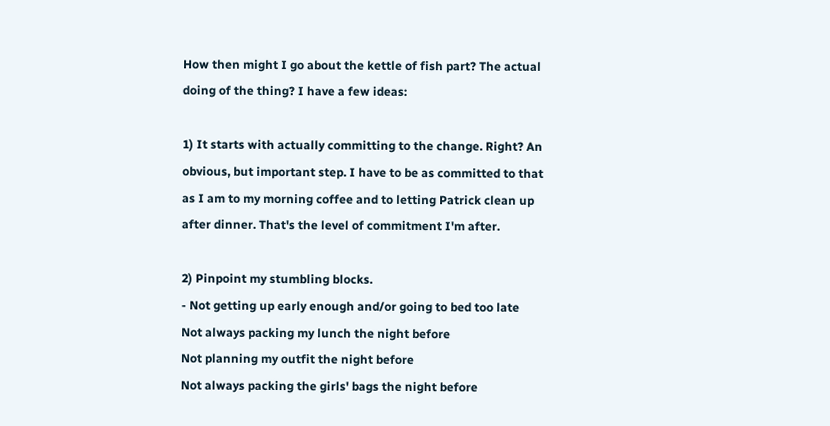How then might I go about the kettle of fish part? The actual doing of the thing? I have a few ideas:

1) It starts with actually committing to the change. Right? An obvious, but important step. I have to be as committed to that as I am to my morning coffee and to letting Patrick clean up after dinner. That's the level of commitment I'm after.

2) Pinpoint my stumbling blocks.
- Not getting up early enough and/or going to bed too late
Not always packing my lunch the night before
Not planning my outfit the night before
Not always packing the girls' bags the night before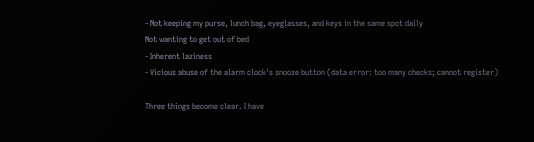- Not keeping my purse, lunch bag, eyeglasses, and keys in the same spot daily
Not wanting to get out of bed
- Inherent laziness
- Vicious abuse of the alarm clock's snooze button (data error: too many checks; cannot register)

Three things become clear. I have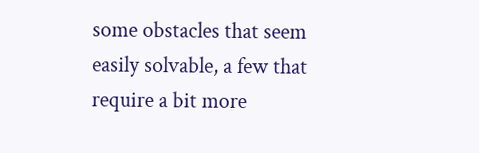some obstacles that seem easily solvable, a few that require a bit more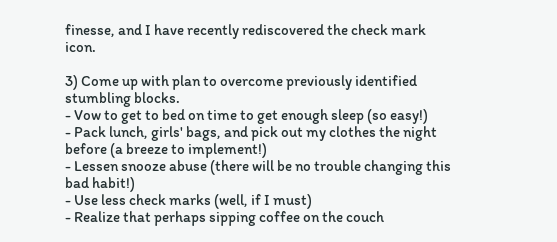finesse, and I have recently rediscovered the check mark icon.

3) Come up with plan to overcome previously identified stumbling blocks.
- Vow to get to bed on time to get enough sleep (so easy!)
- Pack lunch, girls' bags, and pick out my clothes the night before (a breeze to implement!)
- Lessen snooze abuse (there will be no trouble changing this bad habit!)
- Use less check marks (well, if I must)
- Realize that perhaps sipping coffee on the couch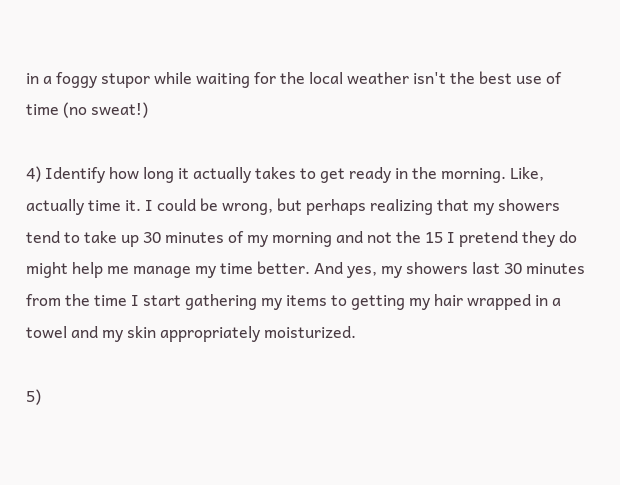in a foggy stupor while waiting for the local weather isn't the best use of time (no sweat!)

4) Identify how long it actually takes to get ready in the morning. Like, actually time it. I could be wrong, but perhaps realizing that my showers tend to take up 30 minutes of my morning and not the 15 I pretend they do might help me manage my time better. And yes, my showers last 30 minutes from the time I start gathering my items to getting my hair wrapped in a towel and my skin appropriately moisturized.

5)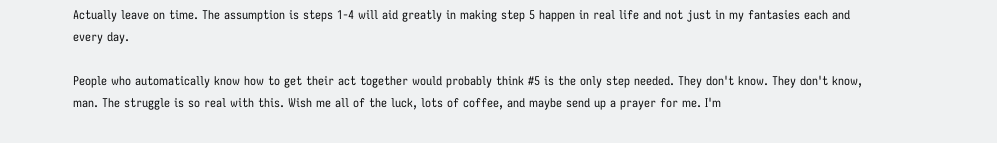Actually leave on time. The assumption is steps 1-4 will aid greatly in making step 5 happen in real life and not just in my fantasies each and every day.

People who automatically know how to get their act together would probably think #5 is the only step needed. They don't know. They don't know, man. The struggle is so real with this. Wish me all of the luck, lots of coffee, and maybe send up a prayer for me. I'm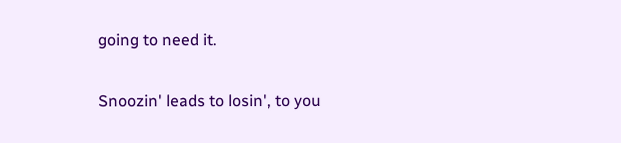going to need it.

Snoozin' leads to losin', to you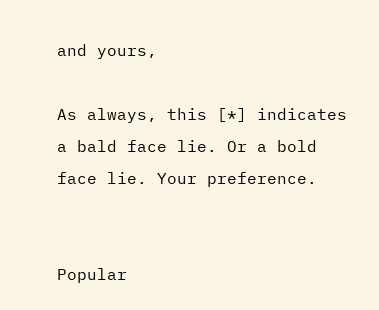and yours,

As always, this [*] indicates a bald face lie. Or a bold face lie. Your preference.


Popular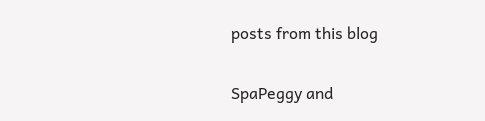posts from this blog

SpaPeggy and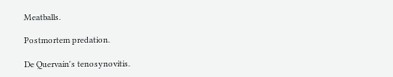Meatballs.

Postmortem predation.

De Quervain's tenosynovitis.